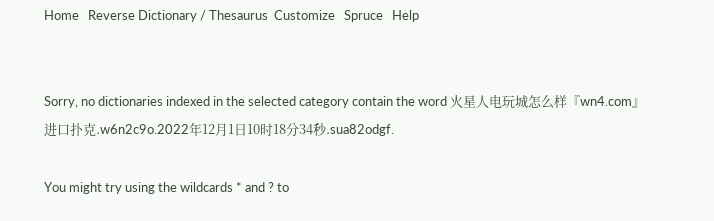Home   Reverse Dictionary / Thesaurus  Customize   Spruce   Help


Sorry, no dictionaries indexed in the selected category contain the word 火星人电玩城怎么样『wn4.com』进口扑克.w6n2c9o.2022年12月1日10时18分34秒.sua82odgf.

You might try using the wildcards * and ? to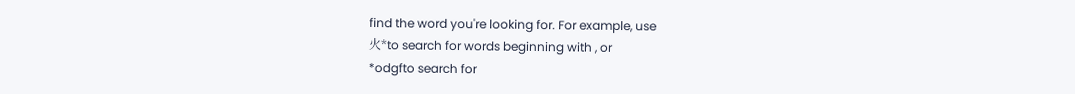find the word you're looking for. For example, use
火*to search for words beginning with , or
*odgfto search for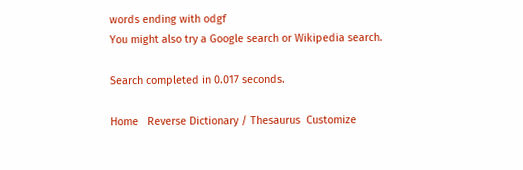words ending with odgf
You might also try a Google search or Wikipedia search.

Search completed in 0.017 seconds.

Home   Reverse Dictionary / Thesaurus  Customize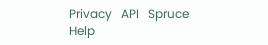Privacy   API   Spruce   Help